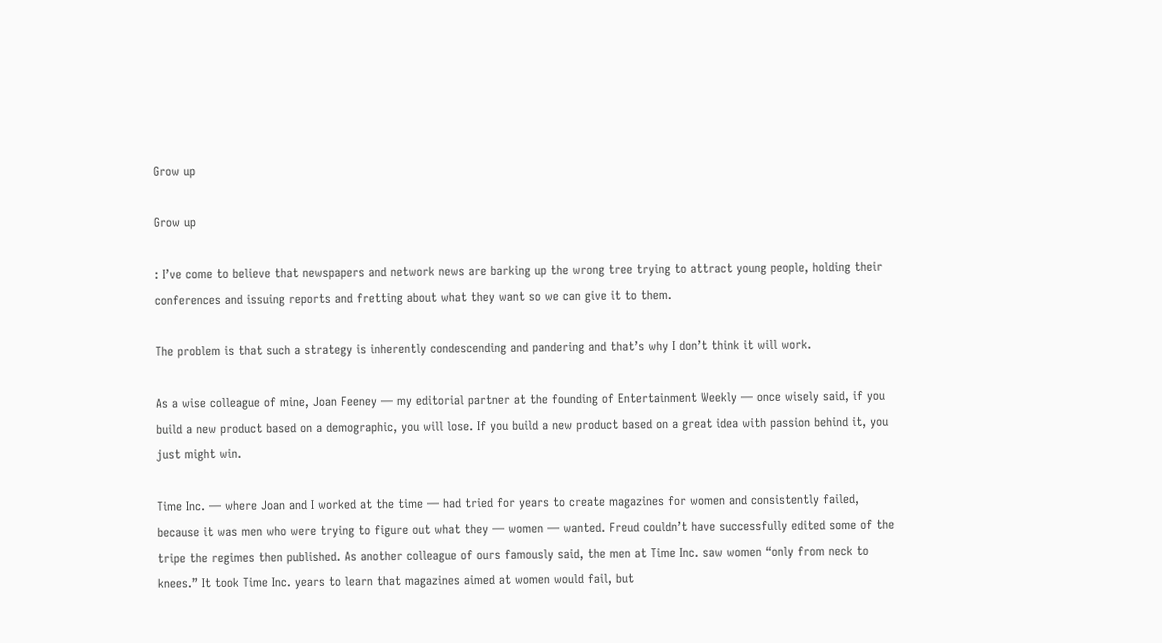Grow up

Grow up

: I’ve come to believe that newspapers and network news are barking up the wrong tree trying to attract young people, holding their conferences and issuing reports and fretting about what they want so we can give it to them.

The problem is that such a strategy is inherently condescending and pandering and that’s why I don’t think it will work.

As a wise colleague of mine, Joan Feeney — my editorial partner at the founding of Entertainment Weekly — once wisely said, if you build a new product based on a demographic, you will lose. If you build a new product based on a great idea with passion behind it, you just might win.

Time Inc. — where Joan and I worked at the time — had tried for years to create magazines for women and consistently failed, because it was men who were trying to figure out what they — women — wanted. Freud couldn’t have successfully edited some of the tripe the regimes then published. As another colleague of ours famously said, the men at Time Inc. saw women “only from neck to knees.” It took Time Inc. years to learn that magazines aimed at women would fail, but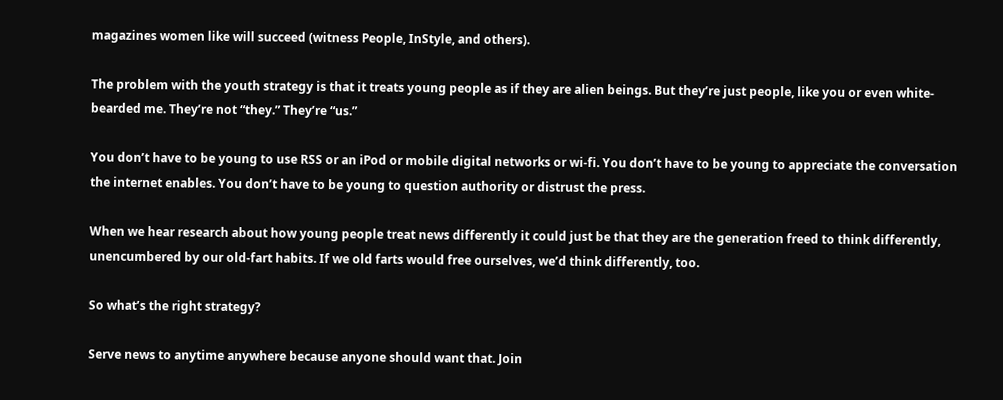magazines women like will succeed (witness People, InStyle, and others).

The problem with the youth strategy is that it treats young people as if they are alien beings. But they’re just people, like you or even white-bearded me. They’re not “they.” They’re “us.”

You don’t have to be young to use RSS or an iPod or mobile digital networks or wi-fi. You don’t have to be young to appreciate the conversation the internet enables. You don’t have to be young to question authority or distrust the press.

When we hear research about how young people treat news differently it could just be that they are the generation freed to think differently, unencumbered by our old-fart habits. If we old farts would free ourselves, we’d think differently, too.

So what’s the right strategy?

Serve news to anytime anywhere because anyone should want that. Join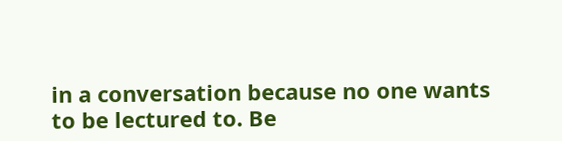in a conversation because no one wants to be lectured to. Be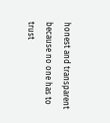honest and transparent because no one has to trust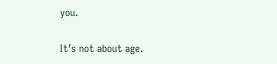you.

It’s not about age.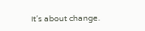It’s about change.